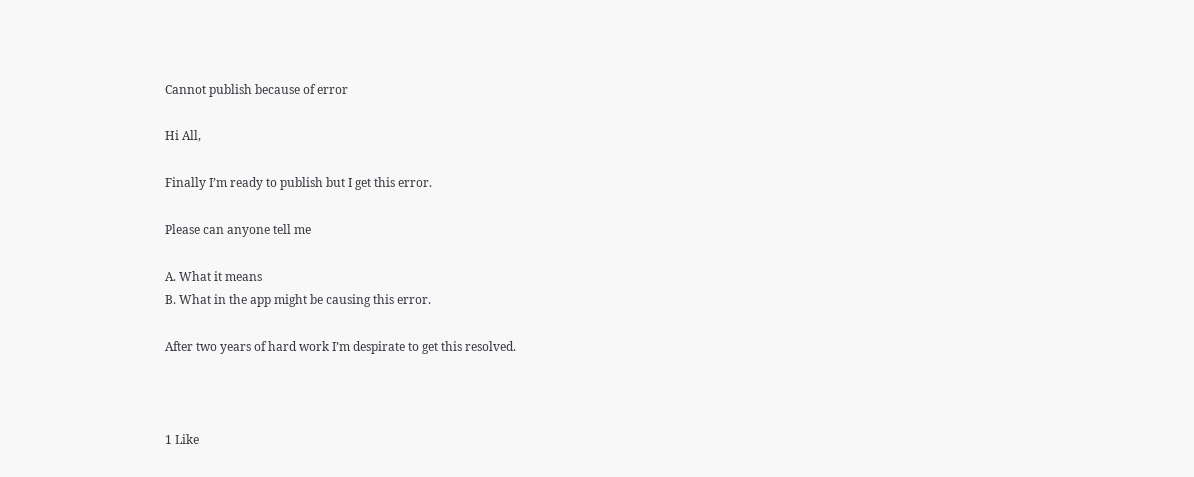Cannot publish because of error

Hi All,

Finally I’m ready to publish but I get this error.

Please can anyone tell me

A. What it means
B. What in the app might be causing this error.

After two years of hard work I’m despirate to get this resolved.



1 Like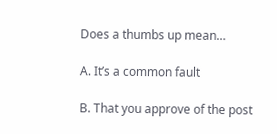Does a thumbs up mean…

A. It’s a common fault

B. That you approve of the post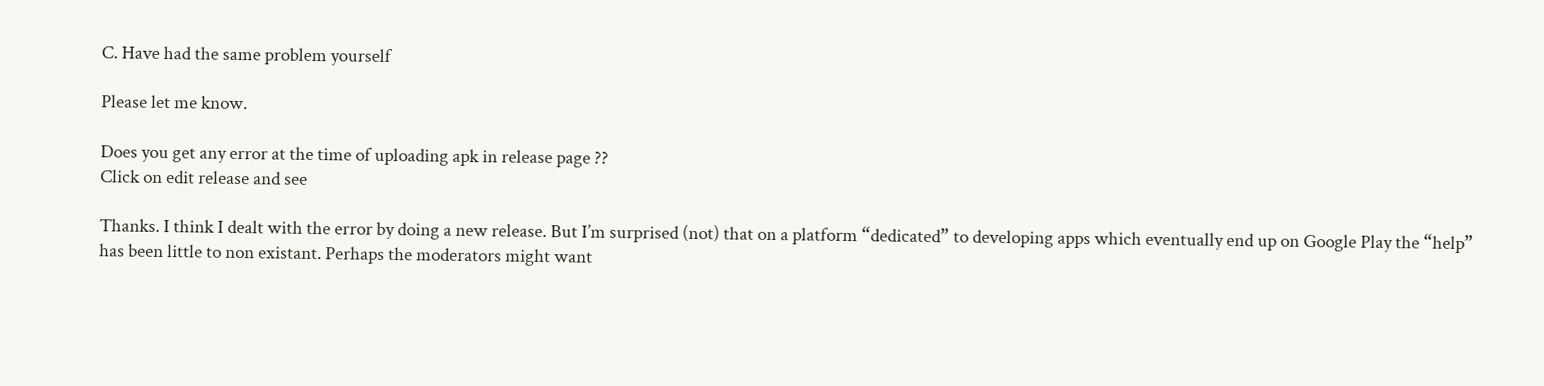C. Have had the same problem yourself

Please let me know.

Does you get any error at the time of uploading apk in release page ??
Click on edit release and see

Thanks. I think I dealt with the error by doing a new release. But I’m surprised (not) that on a platform “dedicated” to developing apps which eventually end up on Google Play the “help” has been little to non existant. Perhaps the moderators might want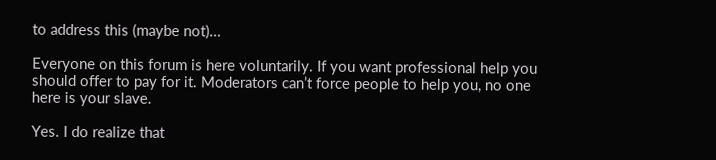to address this (maybe not)…

Everyone on this forum is here voluntarily. If you want professional help you should offer to pay for it. Moderators can’t force people to help you, no one here is your slave.

Yes. I do realize that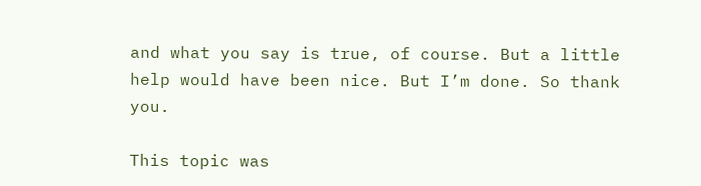and what you say is true, of course. But a little help would have been nice. But I’m done. So thank you.

This topic was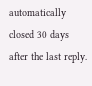automatically closed 30 days after the last reply.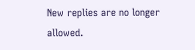New replies are no longer allowed.